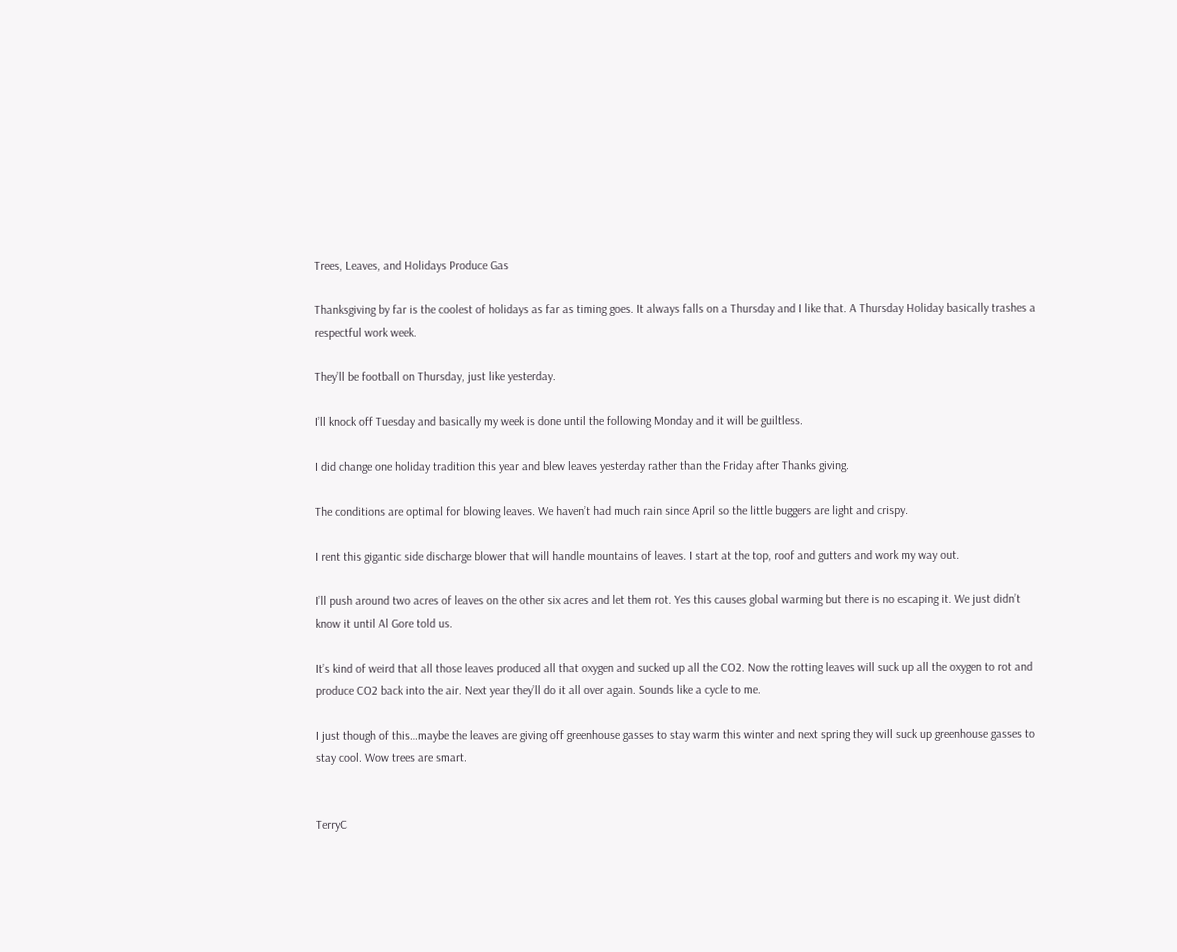Trees, Leaves, and Holidays Produce Gas

Thanksgiving by far is the coolest of holidays as far as timing goes. It always falls on a Thursday and I like that. A Thursday Holiday basically trashes a respectful work week.

They’ll be football on Thursday, just like yesterday.

I’ll knock off Tuesday and basically my week is done until the following Monday and it will be guiltless.

I did change one holiday tradition this year and blew leaves yesterday rather than the Friday after Thanks giving.

The conditions are optimal for blowing leaves. We haven’t had much rain since April so the little buggers are light and crispy.

I rent this gigantic side discharge blower that will handle mountains of leaves. I start at the top, roof and gutters and work my way out.

I’ll push around two acres of leaves on the other six acres and let them rot. Yes this causes global warming but there is no escaping it. We just didn’t know it until Al Gore told us.

It’s kind of weird that all those leaves produced all that oxygen and sucked up all the CO2. Now the rotting leaves will suck up all the oxygen to rot and produce CO2 back into the air. Next year they’ll do it all over again. Sounds like a cycle to me.

I just though of this…maybe the leaves are giving off greenhouse gasses to stay warm this winter and next spring they will suck up greenhouse gasses to stay cool. Wow trees are smart.


TerryC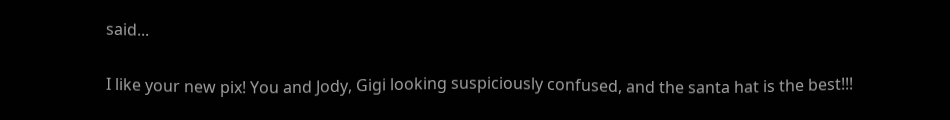said...

I like your new pix! You and Jody, Gigi looking suspiciously confused, and the santa hat is the best!!!